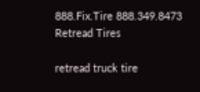888.Fix.Tire 888.349.8473
Retread Tires

retread truck tire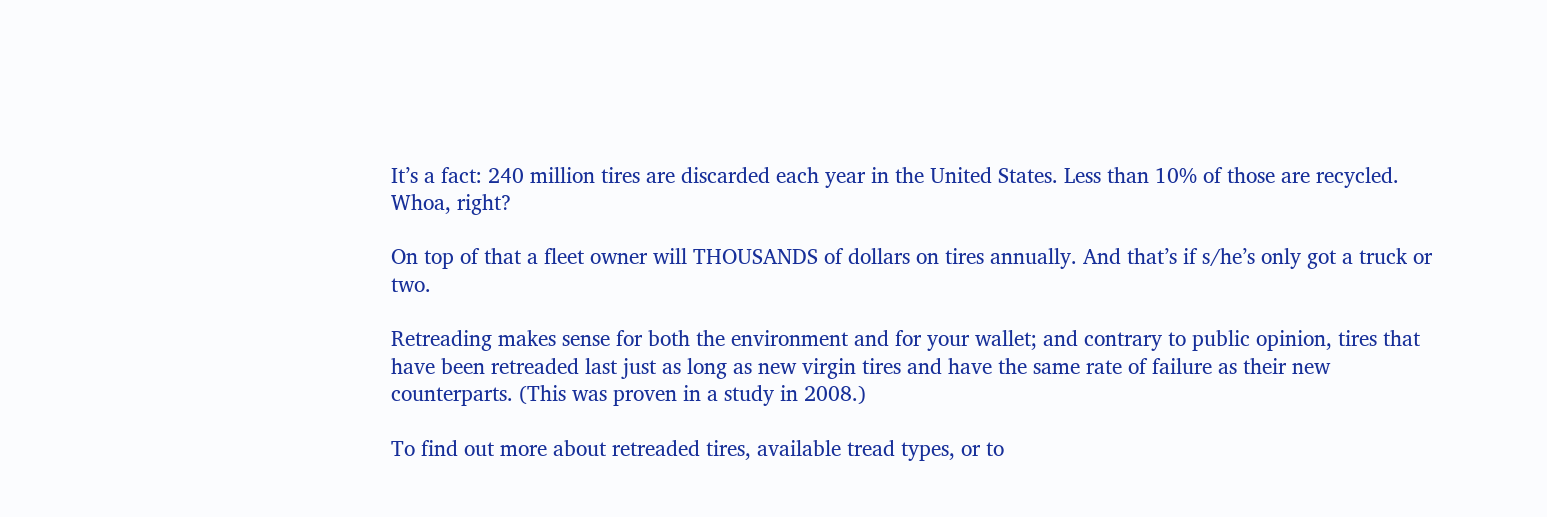It’s a fact: 240 million tires are discarded each year in the United States. Less than 10% of those are recycled. Whoa, right?

On top of that a fleet owner will THOUSANDS of dollars on tires annually. And that’s if s/he’s only got a truck or two.

Retreading makes sense for both the environment and for your wallet; and contrary to public opinion, tires that have been retreaded last just as long as new virgin tires and have the same rate of failure as their new counterparts. (This was proven in a study in 2008.)

To find out more about retreaded tires, available tread types, or to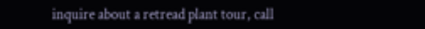inquire about a retread plant tour, call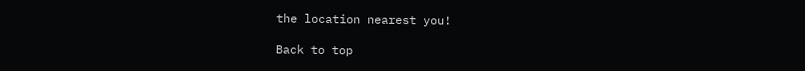the location nearest you!

Back to top